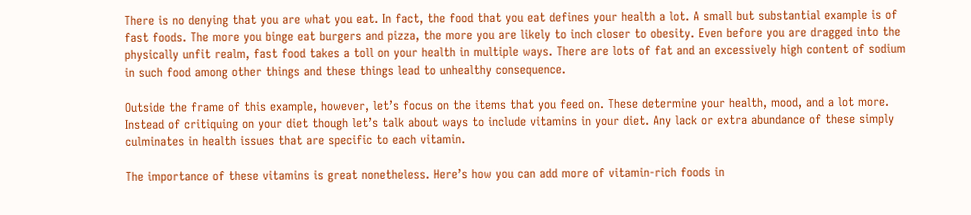There is no denying that you are what you eat. In fact, the food that you eat defines your health a lot. A small but substantial example is of fast foods. The more you binge eat burgers and pizza, the more you are likely to inch closer to obesity. Even before you are dragged into the physically unfit realm, fast food takes a toll on your health in multiple ways. There are lots of fat and an excessively high content of sodium in such food among other things and these things lead to unhealthy consequence.

Outside the frame of this example, however, let’s focus on the items that you feed on. These determine your health, mood, and a lot more. Instead of critiquing on your diet though let’s talk about ways to include vitamins in your diet. Any lack or extra abundance of these simply culminates in health issues that are specific to each vitamin.

The importance of these vitamins is great nonetheless. Here’s how you can add more of vitamin-rich foods in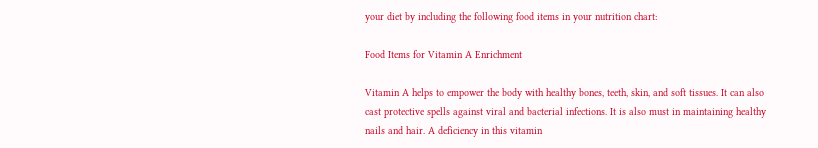your diet by including the following food items in your nutrition chart:

Food Items for Vitamin A Enrichment

Vitamin A helps to empower the body with healthy bones, teeth, skin, and soft tissues. It can also cast protective spells against viral and bacterial infections. It is also must in maintaining healthy nails and hair. A deficiency in this vitamin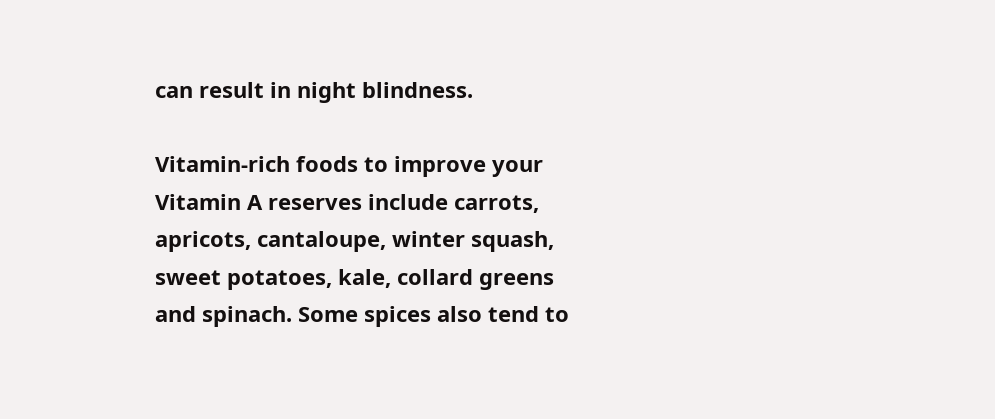can result in night blindness.

Vitamin-rich foods to improve your Vitamin A reserves include carrots, apricots, cantaloupe, winter squash, sweet potatoes, kale, collard greens and spinach. Some spices also tend to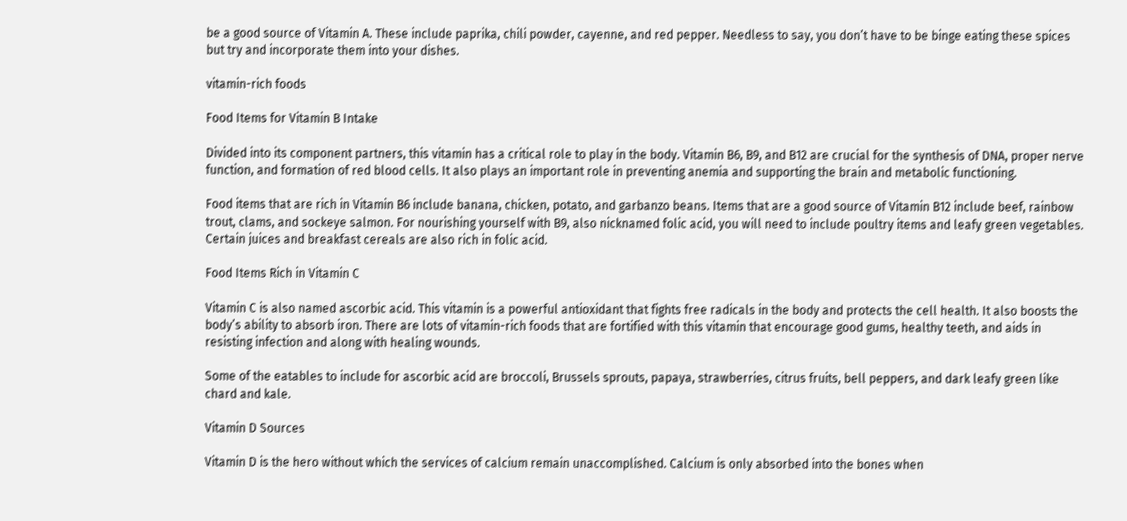be a good source of Vitamin A. These include paprika, chili powder, cayenne, and red pepper. Needless to say, you don’t have to be binge eating these spices but try and incorporate them into your dishes.

vitamin-rich foods

Food Items for Vitamin B Intake

Divided into its component partners, this vitamin has a critical role to play in the body. Vitamin B6, B9, and B12 are crucial for the synthesis of DNA, proper nerve function, and formation of red blood cells. It also plays an important role in preventing anemia and supporting the brain and metabolic functioning.

Food items that are rich in Vitamin B6 include banana, chicken, potato, and garbanzo beans. Items that are a good source of Vitamin B12 include beef, rainbow trout, clams, and sockeye salmon. For nourishing yourself with B9, also nicknamed folic acid, you will need to include poultry items and leafy green vegetables. Certain juices and breakfast cereals are also rich in folic acid.

Food Items Rich in Vitamin C

Vitamin C is also named ascorbic acid. This vitamin is a powerful antioxidant that fights free radicals in the body and protects the cell health. It also boosts the body’s ability to absorb iron. There are lots of vitamin-rich foods that are fortified with this vitamin that encourage good gums, healthy teeth, and aids in resisting infection and along with healing wounds.

Some of the eatables to include for ascorbic acid are broccoli, Brussels sprouts, papaya, strawberries, citrus fruits, bell peppers, and dark leafy green like chard and kale.

Vitamin D Sources

Vitamin D is the hero without which the services of calcium remain unaccomplished. Calcium is only absorbed into the bones when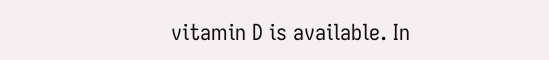vitamin D is available. In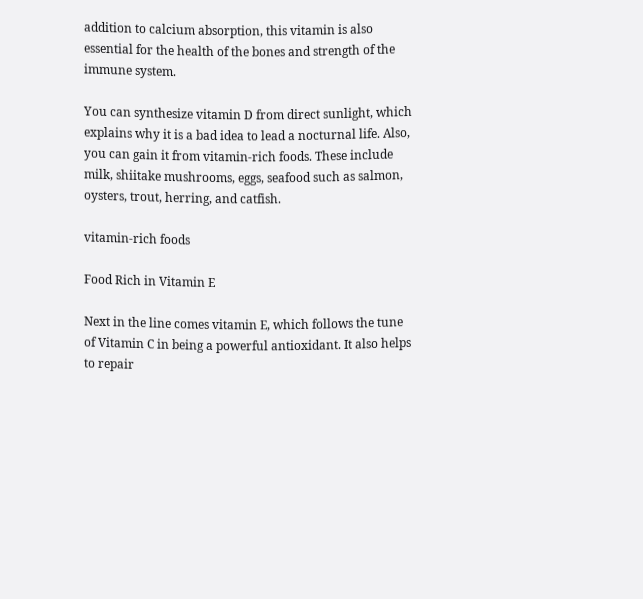addition to calcium absorption, this vitamin is also essential for the health of the bones and strength of the immune system.

You can synthesize vitamin D from direct sunlight, which explains why it is a bad idea to lead a nocturnal life. Also, you can gain it from vitamin-rich foods. These include milk, shiitake mushrooms, eggs, seafood such as salmon, oysters, trout, herring, and catfish.

vitamin-rich foods

Food Rich in Vitamin E

Next in the line comes vitamin E, which follows the tune of Vitamin C in being a powerful antioxidant. It also helps to repair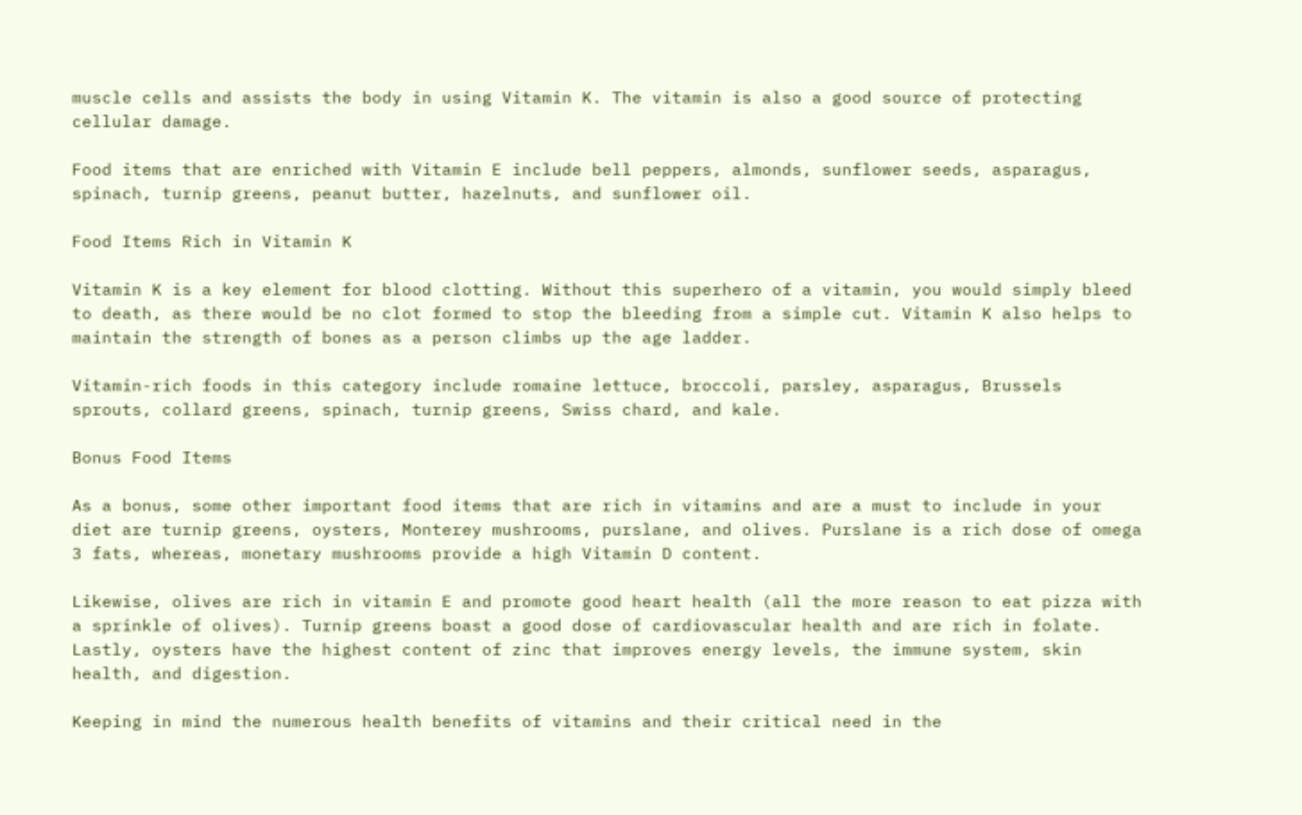muscle cells and assists the body in using Vitamin K. The vitamin is also a good source of protecting cellular damage.

Food items that are enriched with Vitamin E include bell peppers, almonds, sunflower seeds, asparagus, spinach, turnip greens, peanut butter, hazelnuts, and sunflower oil.

Food Items Rich in Vitamin K

Vitamin K is a key element for blood clotting. Without this superhero of a vitamin, you would simply bleed to death, as there would be no clot formed to stop the bleeding from a simple cut. Vitamin K also helps to maintain the strength of bones as a person climbs up the age ladder.

Vitamin-rich foods in this category include romaine lettuce, broccoli, parsley, asparagus, Brussels sprouts, collard greens, spinach, turnip greens, Swiss chard, and kale.

Bonus Food Items

As a bonus, some other important food items that are rich in vitamins and are a must to include in your diet are turnip greens, oysters, Monterey mushrooms, purslane, and olives. Purslane is a rich dose of omega 3 fats, whereas, monetary mushrooms provide a high Vitamin D content.

Likewise, olives are rich in vitamin E and promote good heart health (all the more reason to eat pizza with a sprinkle of olives). Turnip greens boast a good dose of cardiovascular health and are rich in folate. Lastly, oysters have the highest content of zinc that improves energy levels, the immune system, skin health, and digestion.

Keeping in mind the numerous health benefits of vitamins and their critical need in the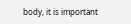body, it is important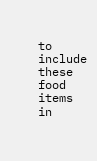to include these food items in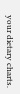your dietary charts.